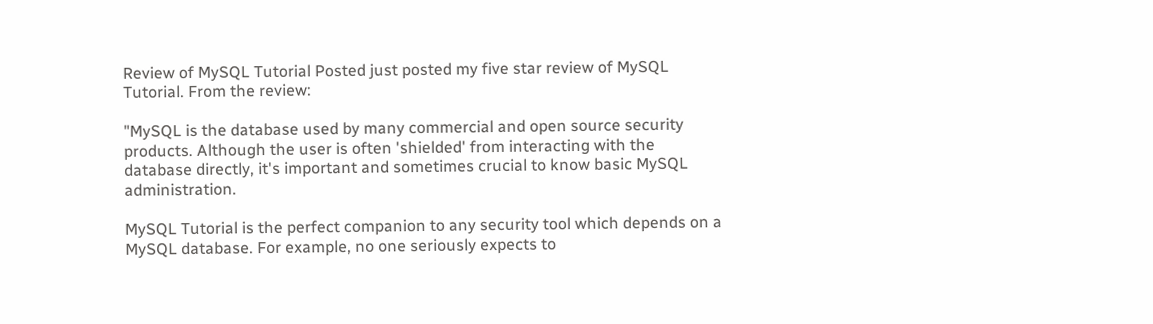Review of MySQL Tutorial Posted just posted my five star review of MySQL Tutorial. From the review:

"MySQL is the database used by many commercial and open source security products. Although the user is often 'shielded' from interacting with the database directly, it's important and sometimes crucial to know basic MySQL administration.

MySQL Tutorial is the perfect companion to any security tool which depends on a MySQL database. For example, no one seriously expects to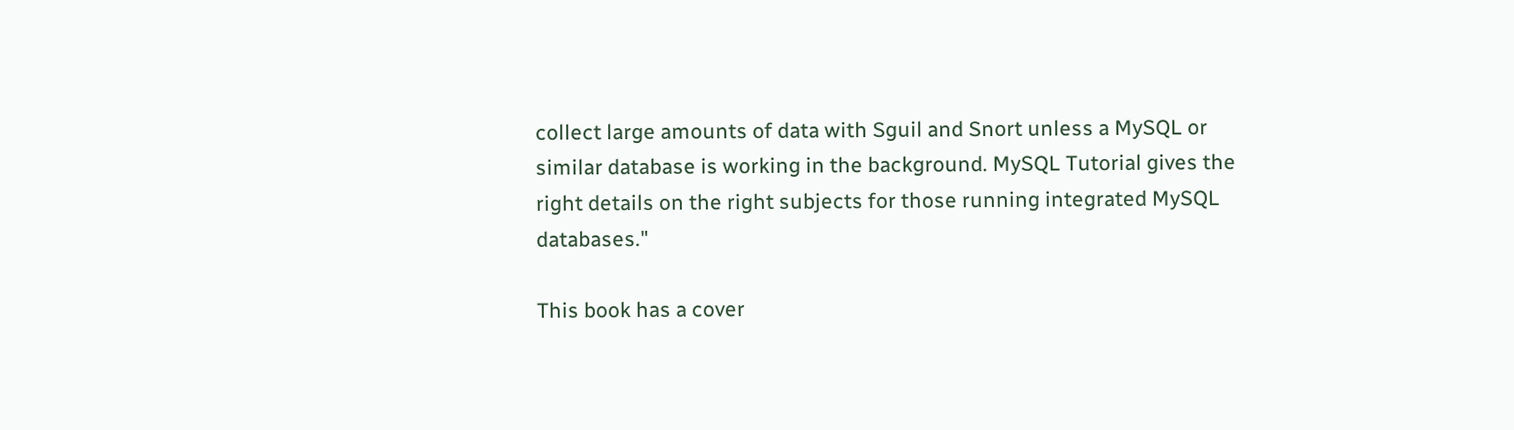collect large amounts of data with Sguil and Snort unless a MySQL or similar database is working in the background. MySQL Tutorial gives the right details on the right subjects for those running integrated MySQL databases."

This book has a cover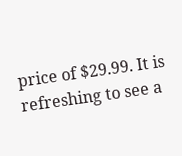price of $29.99. It is refreshing to see a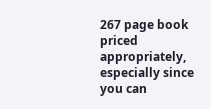267 page book priced appropriately, especially since you can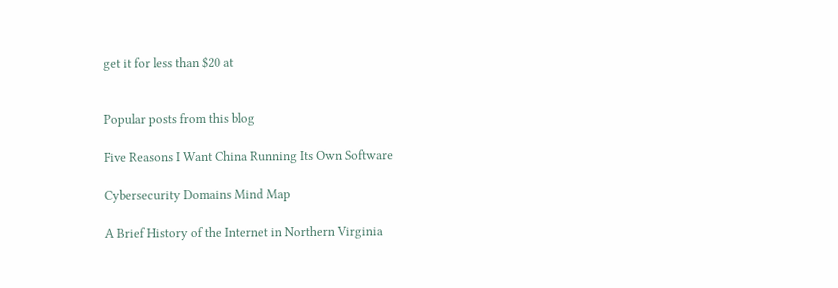get it for less than $20 at


Popular posts from this blog

Five Reasons I Want China Running Its Own Software

Cybersecurity Domains Mind Map

A Brief History of the Internet in Northern Virginia